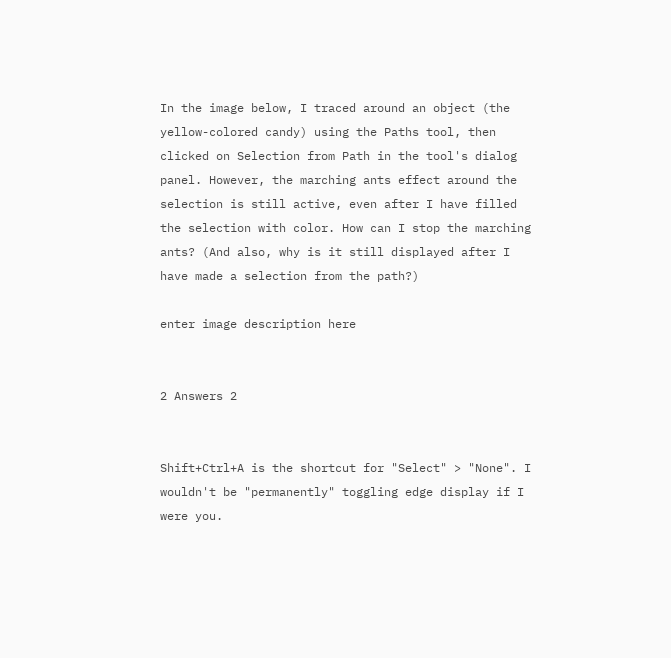In the image below, I traced around an object (the yellow-colored candy) using the Paths tool, then clicked on Selection from Path in the tool's dialog panel. However, the marching ants effect around the selection is still active, even after I have filled the selection with color. How can I stop the marching ants? (And also, why is it still displayed after I have made a selection from the path?)

enter image description here


2 Answers 2


Shift+Ctrl+A is the shortcut for "Select" > "None". I wouldn't be "permanently" toggling edge display if I were you.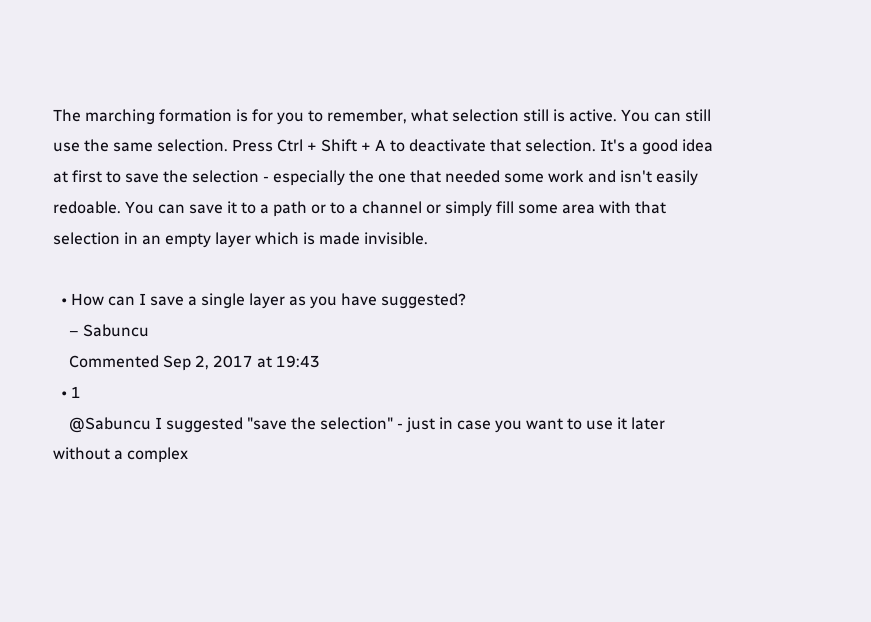The marching formation is for you to remember, what selection still is active. You can still use the same selection. Press Ctrl + Shift + A to deactivate that selection. It's a good idea at first to save the selection - especially the one that needed some work and isn't easily redoable. You can save it to a path or to a channel or simply fill some area with that selection in an empty layer which is made invisible.

  • How can I save a single layer as you have suggested?
    – Sabuncu
    Commented Sep 2, 2017 at 19:43
  • 1
    @Sabuncu I suggested "save the selection" - just in case you want to use it later without a complex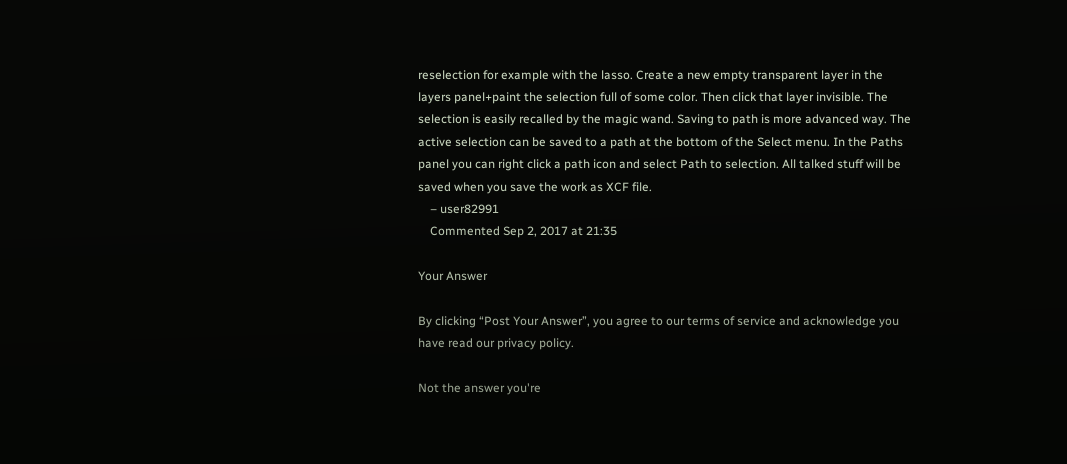reselection for example with the lasso. Create a new empty transparent layer in the layers panel+paint the selection full of some color. Then click that layer invisible. The selection is easily recalled by the magic wand. Saving to path is more advanced way. The active selection can be saved to a path at the bottom of the Select menu. In the Paths panel you can right click a path icon and select Path to selection. All talked stuff will be saved when you save the work as XCF file.
    – user82991
    Commented Sep 2, 2017 at 21:35

Your Answer

By clicking “Post Your Answer”, you agree to our terms of service and acknowledge you have read our privacy policy.

Not the answer you're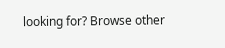looking for? Browse other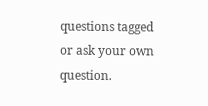questions tagged or ask your own question.